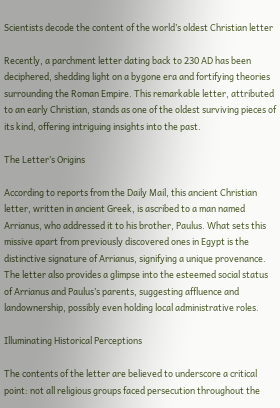Scientists decode the content of the world’s oldest Christian letter

Recently, a parchment letter dating back to 230 AD has been deciphered, shedding light on a bygone era and fortifying theories surrounding the Roman Empire. This remarkable letter, attributed to an early Christian, stands as one of the oldest surviving pieces of its kind, offering intriguing insights into the past.

The Letter’s Origins

According to reports from the Daily Mail, this ancient Christian letter, written in ancient Greek, is ascribed to a man named Arrianus, who addressed it to his brother, Paulus. What sets this missive apart from previously discovered ones in Egypt is the distinctive signature of Arrianus, signifying a unique provenance. The letter also provides a glimpse into the esteemed social status of Arrianus and Paulus’s parents, suggesting affluence and landownership, possibly even holding local administrative roles.

Illuminating Historical Perceptions

The contents of the letter are believed to underscore a critical point: not all religious groups faced persecution throughout the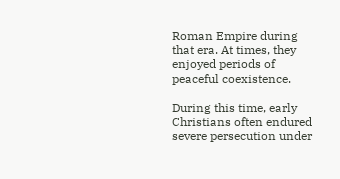Roman Empire during that era. At times, they enjoyed periods of peaceful coexistence.

During this time, early Christians often endured severe persecution under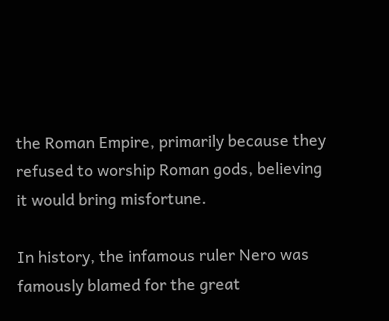the Roman Empire, primarily because they refused to worship Roman gods, believing it would bring misfortune.

In history, the infamous ruler Nero was famously blamed for the great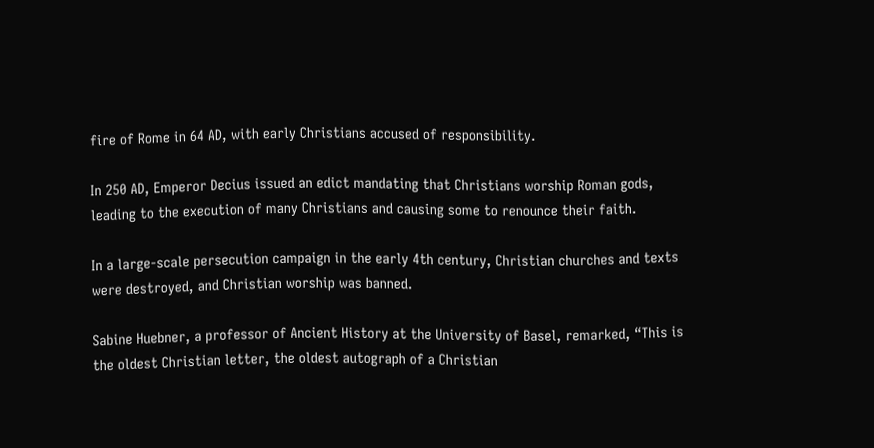fire of Rome in 64 AD, with early Christians accused of responsibility.

In 250 AD, Emperor Decius issued an edict mandating that Christians worship Roman gods, leading to the execution of many Christians and causing some to renounce their faith.

In a large-scale persecution campaign in the early 4th century, Christian churches and texts were destroyed, and Christian worship was banned.

Sabine Huebner, a professor of Ancient History at the University of Basel, remarked, “This is the oldest Christian letter, the oldest autograph of a Christian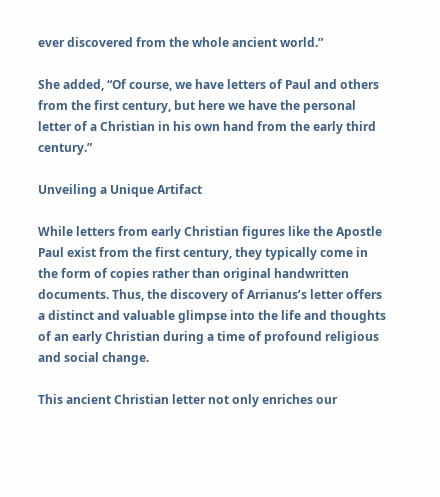ever discovered from the whole ancient world.”

She added, “Of course, we have letters of Paul and others from the first century, but here we have the personal letter of a Christian in his own hand from the early third century.”

Unveiling a Unique Artifact

While letters from early Christian figures like the Apostle Paul exist from the first century, they typically come in the form of copies rather than original handwritten documents. Thus, the discovery of Arrianus’s letter offers a distinct and valuable glimpse into the life and thoughts of an early Christian during a time of profound religious and social change.

This ancient Christian letter not only enriches our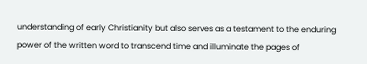understanding of early Christianity but also serves as a testament to the enduring power of the written word to transcend time and illuminate the pages of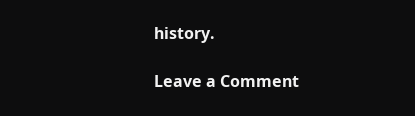history.

Leave a Comment